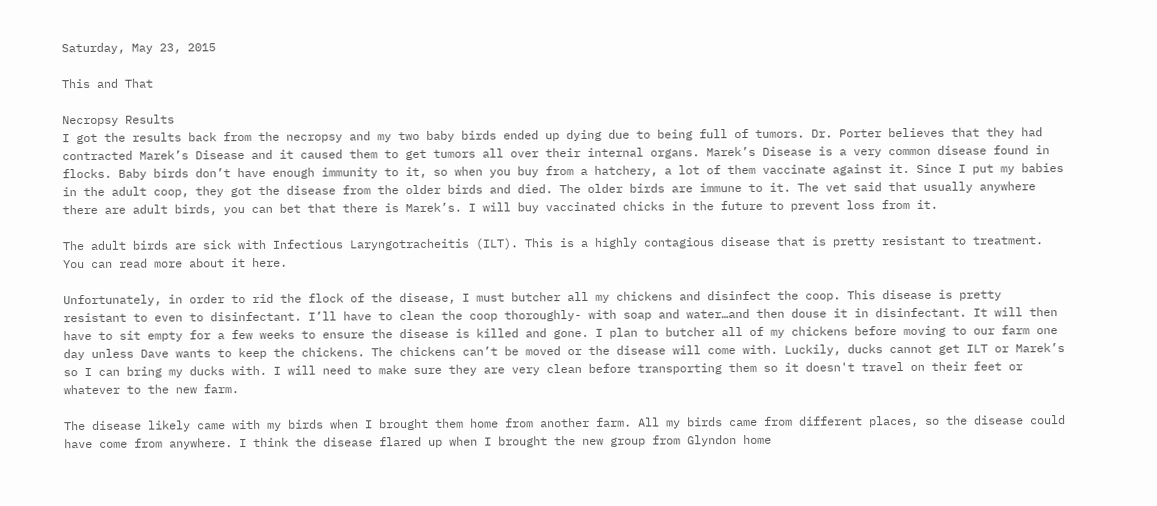Saturday, May 23, 2015

This and That

Necropsy Results
I got the results back from the necropsy and my two baby birds ended up dying due to being full of tumors. Dr. Porter believes that they had contracted Marek’s Disease and it caused them to get tumors all over their internal organs. Marek’s Disease is a very common disease found in flocks. Baby birds don’t have enough immunity to it, so when you buy from a hatchery, a lot of them vaccinate against it. Since I put my babies in the adult coop, they got the disease from the older birds and died. The older birds are immune to it. The vet said that usually anywhere there are adult birds, you can bet that there is Marek’s. I will buy vaccinated chicks in the future to prevent loss from it.

The adult birds are sick with Infectious Laryngotracheitis (ILT). This is a highly contagious disease that is pretty resistant to treatment. You can read more about it here.

Unfortunately, in order to rid the flock of the disease, I must butcher all my chickens and disinfect the coop. This disease is pretty resistant to even to disinfectant. I’ll have to clean the coop thoroughly- with soap and water…and then douse it in disinfectant. It will then have to sit empty for a few weeks to ensure the disease is killed and gone. I plan to butcher all of my chickens before moving to our farm one day unless Dave wants to keep the chickens. The chickens can’t be moved or the disease will come with. Luckily, ducks cannot get ILT or Marek’s so I can bring my ducks with. I will need to make sure they are very clean before transporting them so it doesn't travel on their feet or whatever to the new farm.

The disease likely came with my birds when I brought them home from another farm. All my birds came from different places, so the disease could have come from anywhere. I think the disease flared up when I brought the new group from Glyndon home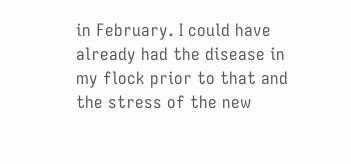in February. I could have already had the disease in my flock prior to that and the stress of the new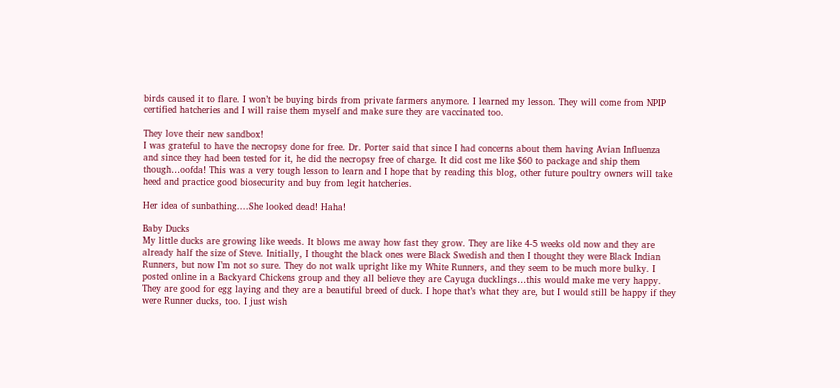birds caused it to flare. I won’t be buying birds from private farmers anymore. I learned my lesson. They will come from NPIP certified hatcheries and I will raise them myself and make sure they are vaccinated too.

They love their new sandbox!
I was grateful to have the necropsy done for free. Dr. Porter said that since I had concerns about them having Avian Influenza and since they had been tested for it, he did the necropsy free of charge. It did cost me like $60 to package and ship them though…oofda! This was a very tough lesson to learn and I hope that by reading this blog, other future poultry owners will take heed and practice good biosecurity and buy from legit hatcheries.

Her idea of sunbathing....She looked dead! Haha!

Baby Ducks
My little ducks are growing like weeds. It blows me away how fast they grow. They are like 4-5 weeks old now and they are already half the size of Steve. Initially, I thought the black ones were Black Swedish and then I thought they were Black Indian Runners, but now I’m not so sure. They do not walk upright like my White Runners, and they seem to be much more bulky. I posted online in a Backyard Chickens group and they all believe they are Cayuga ducklings…this would make me very happy. They are good for egg laying and they are a beautiful breed of duck. I hope that’s what they are, but I would still be happy if they were Runner ducks, too. I just wish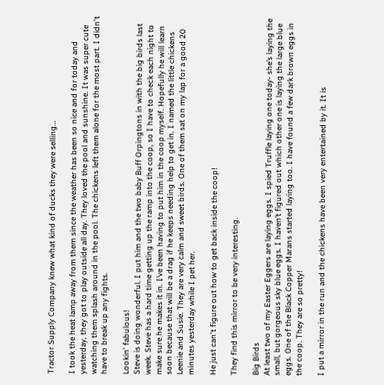Tractor Supply Company knew what kind of ducks they were selling…

I took the heat lamp away from them since the weather has been so nice and for today and yesterday, they got to play outside all day. They loved the pool and sunshine. It was super cute watching them splash around in the pool. The chickens left them alone for the most part. I didn't have to break up any fights.

Lookin' fabulous!
Steve is doing wonderful. I put him and the two baby Buff Orpingtons in with the big birds last week. Steve has a hard time getting up the ramp into the coop, so I have to check each night to make sure he makes it in. I’ve been having to put him in the coop myself. Hopefully he will learn soon because that will be a drag if he keeps needing help to get in. I named the little chickens Leenie and Susie. They are very calm and sweet birds. One of them sat on my lap for a good 20 minutes yesterday while I pet her.

He just can't figure out how to get back inside the coop!

They find this mirror to be very interesting.

Big Birds
At least two of my Easter Eggers are laying eggs. I spied Truffle laying one today- she’s laying the small, but gorgeous sky blue eggs. I haven’t figured out which other one is laying the large blue eggs. One of the Black Copper Marans started laying too. I have found a few dark brown eggs in the coop. They are so pretty!

I put a mirror in the run and the chickens have been very entertained by it. It is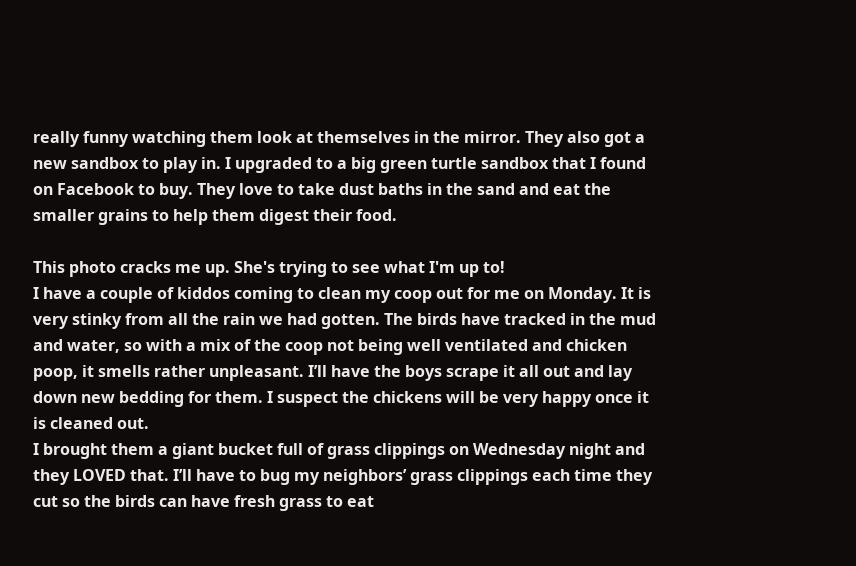really funny watching them look at themselves in the mirror. They also got a new sandbox to play in. I upgraded to a big green turtle sandbox that I found on Facebook to buy. They love to take dust baths in the sand and eat the smaller grains to help them digest their food.

This photo cracks me up. She's trying to see what I'm up to!
I have a couple of kiddos coming to clean my coop out for me on Monday. It is very stinky from all the rain we had gotten. The birds have tracked in the mud and water, so with a mix of the coop not being well ventilated and chicken poop, it smells rather unpleasant. I’ll have the boys scrape it all out and lay down new bedding for them. I suspect the chickens will be very happy once it is cleaned out.
I brought them a giant bucket full of grass clippings on Wednesday night and they LOVED that. I’ll have to bug my neighbors’ grass clippings each time they cut so the birds can have fresh grass to eat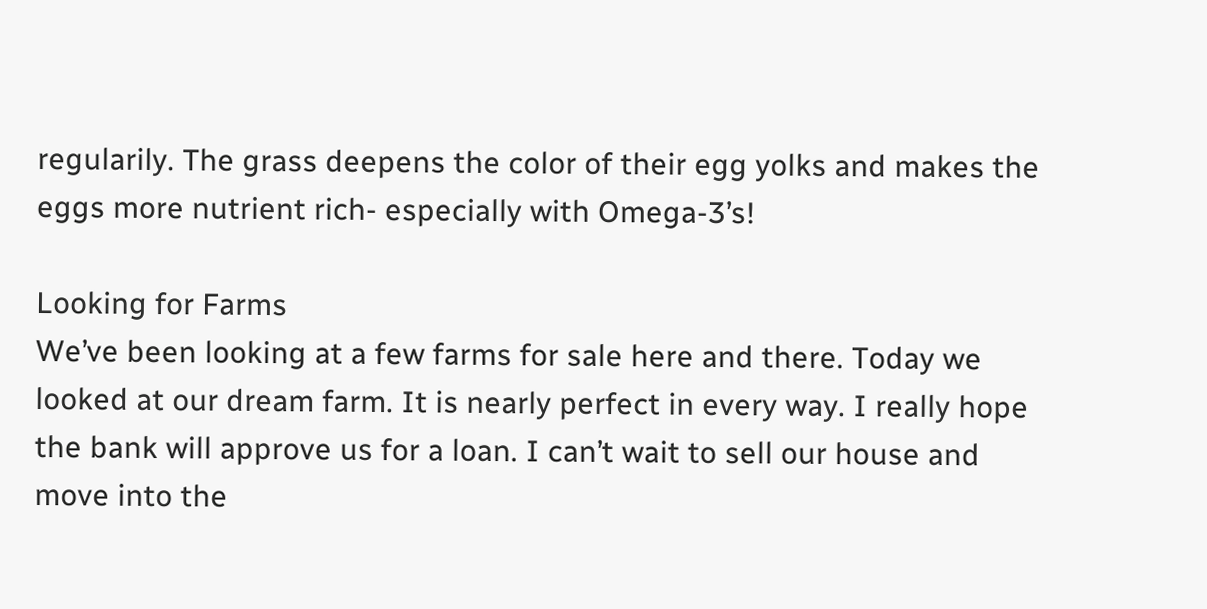regularily. The grass deepens the color of their egg yolks and makes the eggs more nutrient rich- especially with Omega-3’s!

Looking for Farms
We’ve been looking at a few farms for sale here and there. Today we looked at our dream farm. It is nearly perfect in every way. I really hope the bank will approve us for a loan. I can’t wait to sell our house and move into the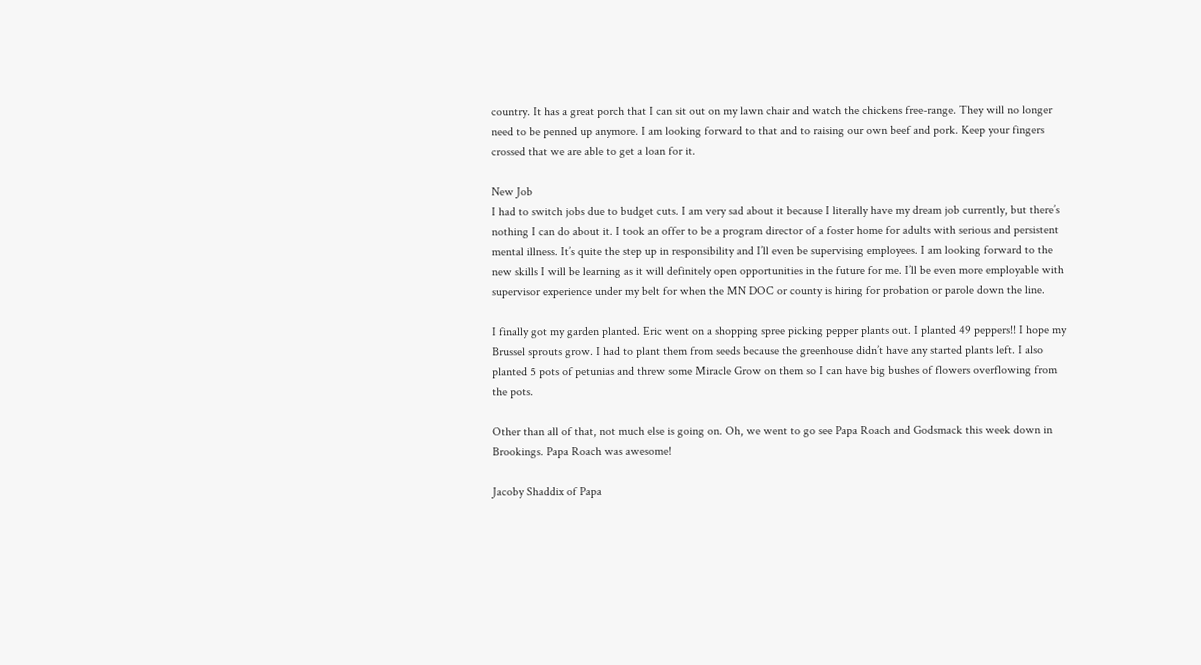country. It has a great porch that I can sit out on my lawn chair and watch the chickens free-range. They will no longer need to be penned up anymore. I am looking forward to that and to raising our own beef and pork. Keep your fingers crossed that we are able to get a loan for it.

New Job
I had to switch jobs due to budget cuts. I am very sad about it because I literally have my dream job currently, but there’s nothing I can do about it. I took an offer to be a program director of a foster home for adults with serious and persistent mental illness. It’s quite the step up in responsibility and I’ll even be supervising employees. I am looking forward to the new skills I will be learning as it will definitely open opportunities in the future for me. I’ll be even more employable with supervisor experience under my belt for when the MN DOC or county is hiring for probation or parole down the line.

I finally got my garden planted. Eric went on a shopping spree picking pepper plants out. I planted 49 peppers!! I hope my Brussel sprouts grow. I had to plant them from seeds because the greenhouse didn’t have any started plants left. I also planted 5 pots of petunias and threw some Miracle Grow on them so I can have big bushes of flowers overflowing from the pots.

Other than all of that, not much else is going on. Oh, we went to go see Papa Roach and Godsmack this week down in Brookings. Papa Roach was awesome!

Jacoby Shaddix of Papa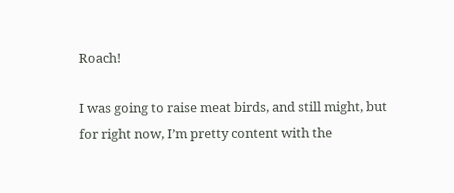Roach!

I was going to raise meat birds, and still might, but for right now, I’m pretty content with the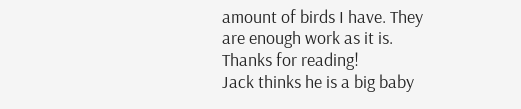amount of birds I have. They are enough work as it is. Thanks for reading!
Jack thinks he is a big baby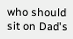who should sit on Dad's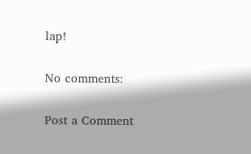lap!

No comments:

Post a Comment